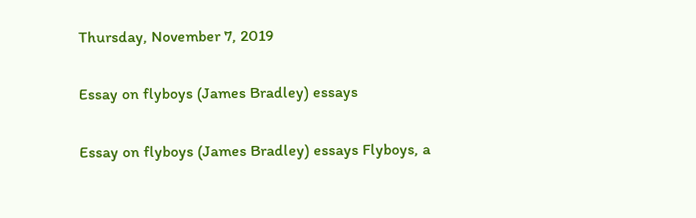Thursday, November 7, 2019

Essay on flyboys (James Bradley) essays

Essay on flyboys (James Bradley) essays Flyboys, a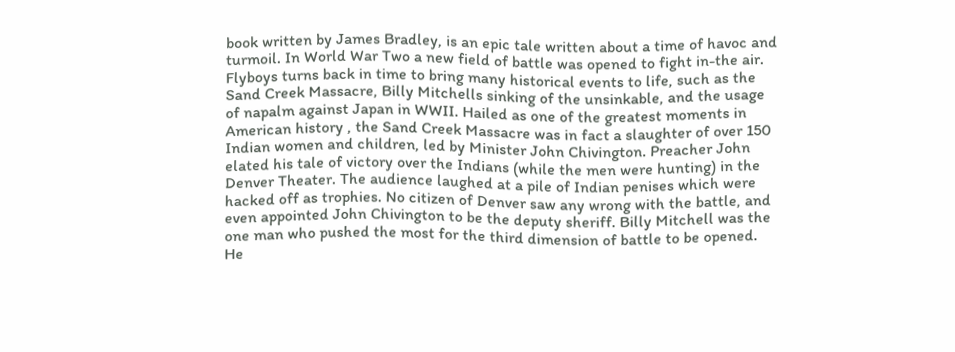book written by James Bradley, is an epic tale written about a time of havoc and turmoil. In World War Two a new field of battle was opened to fight in-the air. Flyboys turns back in time to bring many historical events to life, such as the Sand Creek Massacre, Billy Mitchells sinking of the unsinkable, and the usage of napalm against Japan in WWII. Hailed as one of the greatest moments in American history , the Sand Creek Massacre was in fact a slaughter of over 150 Indian women and children, led by Minister John Chivington. Preacher John elated his tale of victory over the Indians (while the men were hunting) in the Denver Theater. The audience laughed at a pile of Indian penises which were hacked off as trophies. No citizen of Denver saw any wrong with the battle, and even appointed John Chivington to be the deputy sheriff. Billy Mitchell was the one man who pushed the most for the third dimension of battle to be opened. He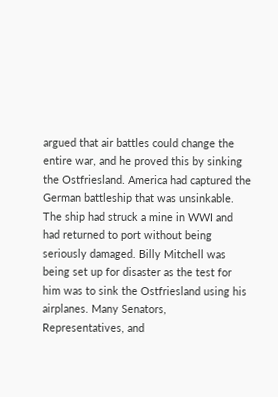argued that air battles could change the entire war, and he proved this by sinking the Ostfriesland. America had captured the German battleship that was unsinkable. The ship had struck a mine in WWI and had returned to port without being seriously damaged. Billy Mitchell was being set up for disaster as the test for him was to sink the Ostfriesland using his airplanes. Many Senators, Representatives, and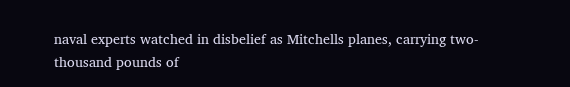naval experts watched in disbelief as Mitchells planes, carrying two-thousand pounds of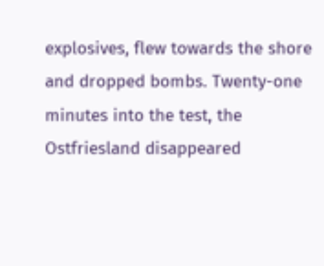explosives, flew towards the shore and dropped bombs. Twenty-one minutes into the test, the Ostfriesland disappeared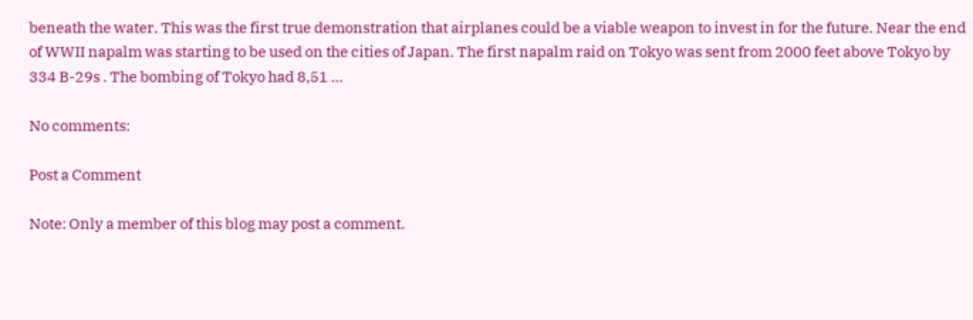beneath the water. This was the first true demonstration that airplanes could be a viable weapon to invest in for the future. Near the end of WWII napalm was starting to be used on the cities of Japan. The first napalm raid on Tokyo was sent from 2000 feet above Tokyo by 334 B-29s . The bombing of Tokyo had 8,51 ...

No comments:

Post a Comment

Note: Only a member of this blog may post a comment.